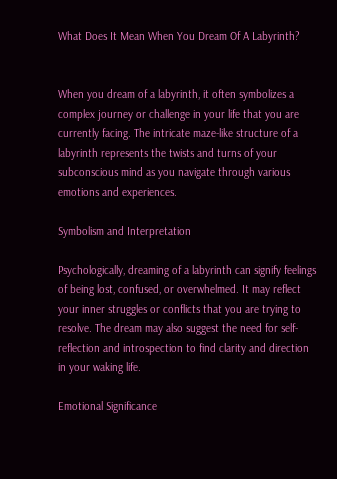What Does It Mean When You Dream Of A Labyrinth?


When you dream of a labyrinth, it often symbolizes a complex journey or challenge in your life that you are currently facing. The intricate maze-like structure of a labyrinth represents the twists and turns of your subconscious mind as you navigate through various emotions and experiences.

Symbolism and Interpretation

Psychologically, dreaming of a labyrinth can signify feelings of being lost, confused, or overwhelmed. It may reflect your inner struggles or conflicts that you are trying to resolve. The dream may also suggest the need for self-reflection and introspection to find clarity and direction in your waking life.

Emotional Significance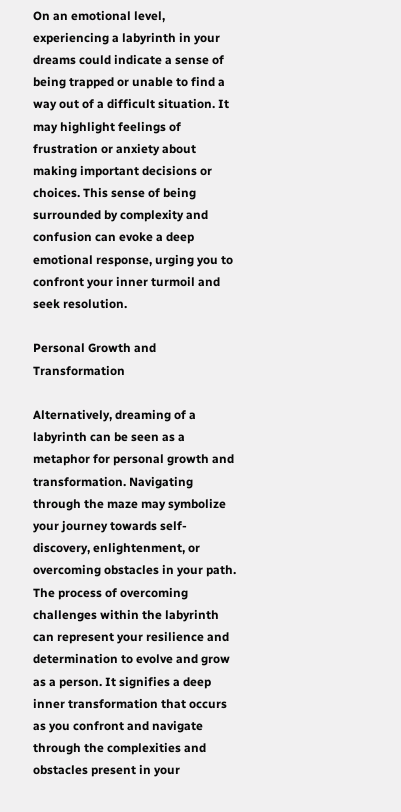On an emotional level, experiencing a labyrinth in your dreams could indicate a sense of being trapped or unable to find a way out of a difficult situation. It may highlight feelings of frustration or anxiety about making important decisions or choices. This sense of being surrounded by complexity and confusion can evoke a deep emotional response, urging you to confront your inner turmoil and seek resolution.

Personal Growth and Transformation

Alternatively, dreaming of a labyrinth can be seen as a metaphor for personal growth and transformation. Navigating through the maze may symbolize your journey towards self-discovery, enlightenment, or overcoming obstacles in your path. The process of overcoming challenges within the labyrinth can represent your resilience and determination to evolve and grow as a person. It signifies a deep inner transformation that occurs as you confront and navigate through the complexities and obstacles present in your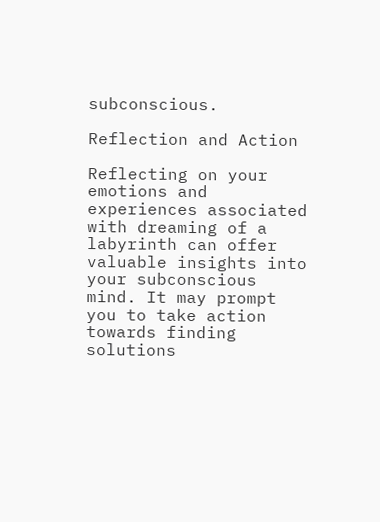subconscious.

Reflection and Action

Reflecting on your emotions and experiences associated with dreaming of a labyrinth can offer valuable insights into your subconscious mind. It may prompt you to take action towards finding solutions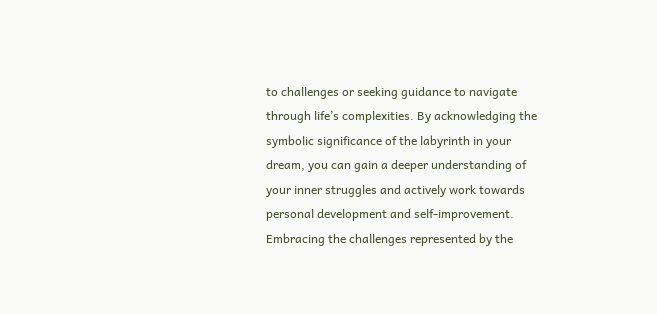to challenges or seeking guidance to navigate through life’s complexities. By acknowledging the symbolic significance of the labyrinth in your dream, you can gain a deeper understanding of your inner struggles and actively work towards personal development and self-improvement. Embracing the challenges represented by the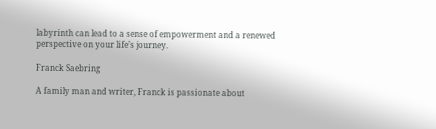labyrinth can lead to a sense of empowerment and a renewed perspective on your life’s journey.

Franck Saebring

A family man and writer, Franck is passionate about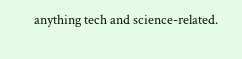anything tech and science-related.